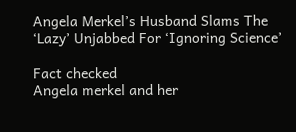Angela Merkel’s Husband Slams The ‘Lazy’ Unjabbed For ‘Ignoring Science’

Fact checked
Angela merkel and her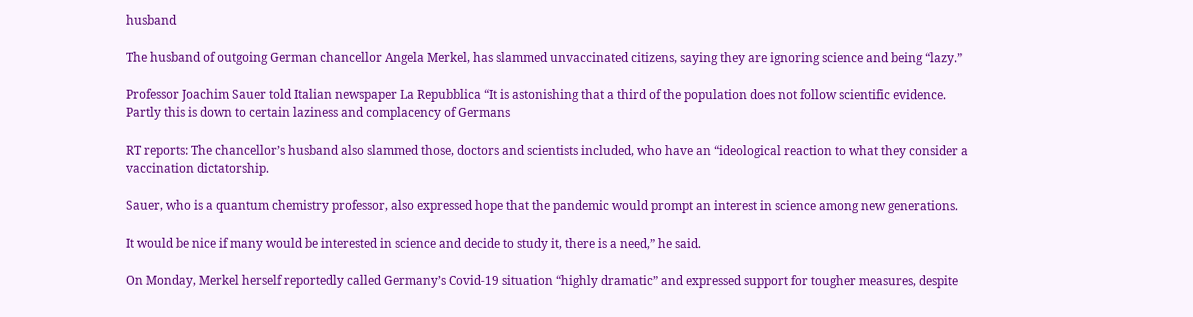husband

The husband of outgoing German chancellor Angela Merkel, has slammed unvaccinated citizens, saying they are ignoring science and being “lazy.”

Professor Joachim Sauer told Italian newspaper La Repubblica “It is astonishing that a third of the population does not follow scientific evidence. Partly this is down to certain laziness and complacency of Germans

RT reports: The chancellor’s husband also slammed those, doctors and scientists included, who have an “ideological reaction to what they consider a vaccination dictatorship.

Sauer, who is a quantum chemistry professor, also expressed hope that the pandemic would prompt an interest in science among new generations.

It would be nice if many would be interested in science and decide to study it, there is a need,” he said.

On Monday, Merkel herself reportedly called Germany’s Covid-19 situation “highly dramatic” and expressed support for tougher measures, despite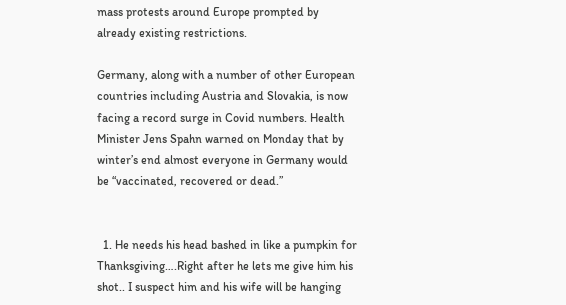mass protests around Europe prompted by already existing restrictions.

Germany, along with a number of other European countries including Austria and Slovakia, is now facing a record surge in Covid numbers. Health Minister Jens Spahn warned on Monday that by winter’s end almost everyone in Germany would be “vaccinated, recovered or dead.”


  1. He needs his head bashed in like a pumpkin for Thanksgiving….Right after he lets me give him his shot.. I suspect him and his wife will be hanging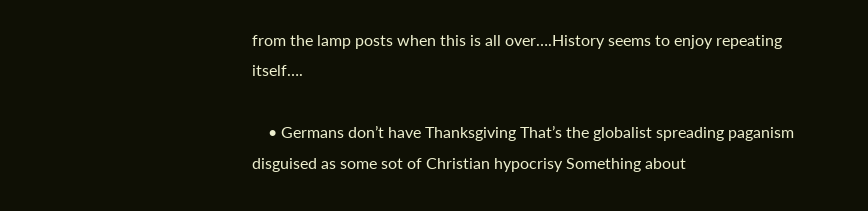from the lamp posts when this is all over….History seems to enjoy repeating itself….

    • Germans don’t have Thanksgiving That’s the globalist spreading paganism disguised as some sot of Christian hypocrisy Something about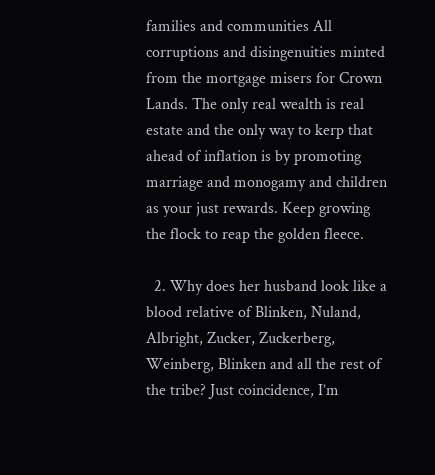families and communities All corruptions and disingenuities minted from the mortgage misers for Crown Lands. The only real wealth is real estate and the only way to kerp that ahead of inflation is by promoting marriage and monogamy and children as your just rewards. Keep growing the flock to reap the golden fleece.

  2. Why does her husband look like a blood relative of Blinken, Nuland, Albright, Zucker, Zuckerberg, Weinberg, Blinken and all the rest of the tribe? Just coincidence, I’m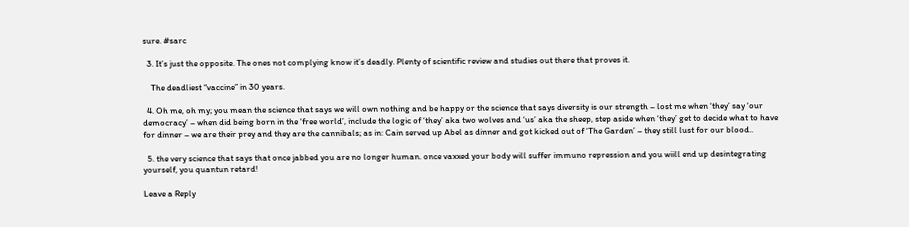sure. #sarc

  3. It’s just the opposite. The ones not complying know it’s deadly. Plenty of scientific review and studies out there that proves it.

    The deadliest “vaccine” in 30 years.

  4. Oh me, oh my; you mean the science that says we will own nothing and be happy or the science that says diversity is our strength – lost me when ‘they’ say ‘our democracy’ – when did being born in the ‘free world’, include the logic of ‘they’ aka two wolves and ‘us’ aka the sheep, step aside when ‘they’ get to decide what to have for dinner – we are their prey and they are the cannibals; as in: Cain served up Abel as dinner and got kicked out of ‘The Garden’ – they still lust for our blood..

  5. the very science that says that once jabbed you are no longer human. once vaxxed your body will suffer immuno repression and you wiill end up desintegrating yourself, you quantun retard!

Leave a Reply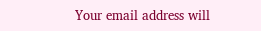Your email address will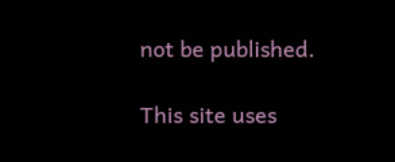not be published.

This site uses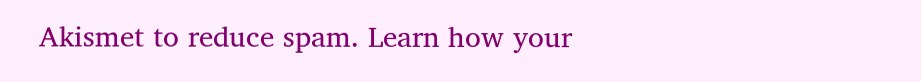Akismet to reduce spam. Learn how your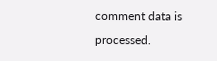comment data is processed.